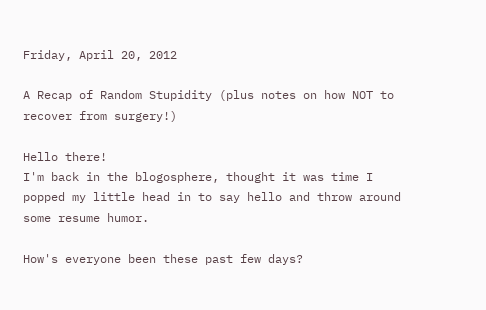Friday, April 20, 2012

A Recap of Random Stupidity (plus notes on how NOT to recover from surgery!)

Hello there!
I'm back in the blogosphere, thought it was time I popped my little head in to say hello and throw around some resume humor.

How's everyone been these past few days?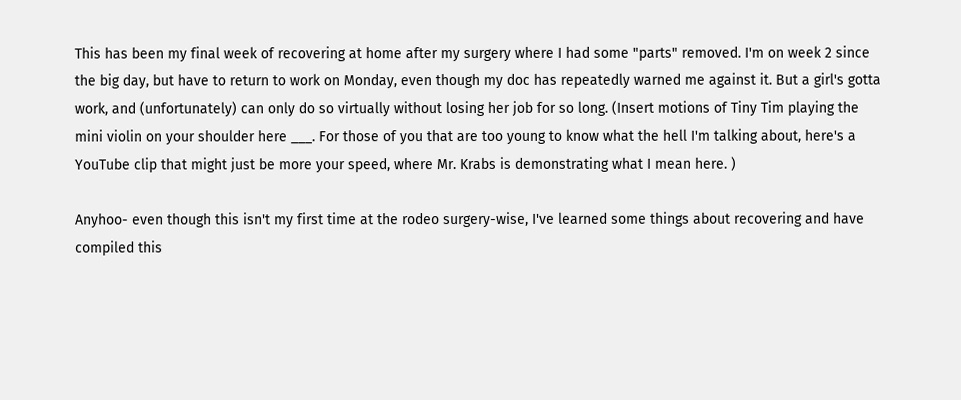This has been my final week of recovering at home after my surgery where I had some "parts" removed. I'm on week 2 since the big day, but have to return to work on Monday, even though my doc has repeatedly warned me against it. But a girl's gotta work, and (unfortunately) can only do so virtually without losing her job for so long. (Insert motions of Tiny Tim playing the mini violin on your shoulder here ___. For those of you that are too young to know what the hell I'm talking about, here's a YouTube clip that might just be more your speed, where Mr. Krabs is demonstrating what I mean here. )

Anyhoo- even though this isn't my first time at the rodeo surgery-wise, I've learned some things about recovering and have compiled this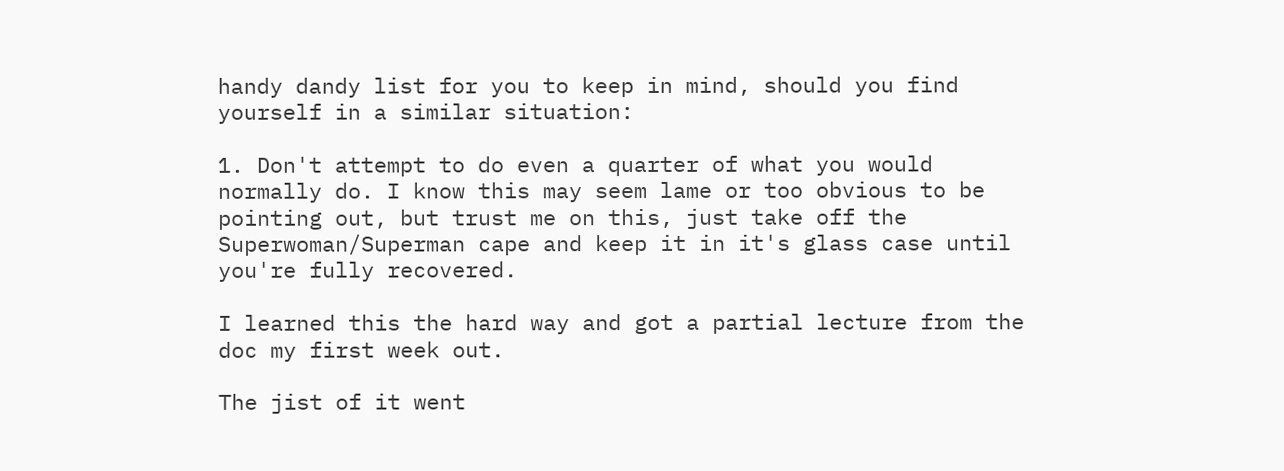handy dandy list for you to keep in mind, should you find yourself in a similar situation:

1. Don't attempt to do even a quarter of what you would normally do. I know this may seem lame or too obvious to be pointing out, but trust me on this, just take off the Superwoman/Superman cape and keep it in it's glass case until you're fully recovered.

I learned this the hard way and got a partial lecture from the doc my first week out.

The jist of it went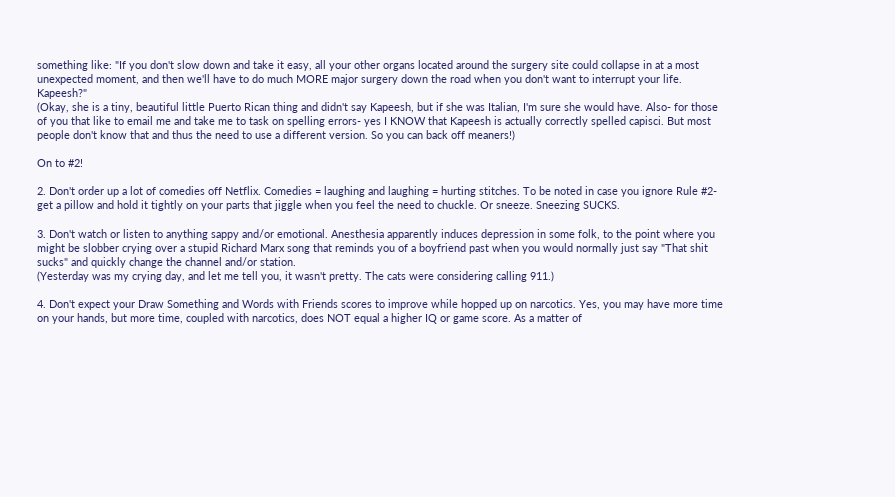something like: "If you don't slow down and take it easy, all your other organs located around the surgery site could collapse in at a most unexpected moment, and then we'll have to do much MORE major surgery down the road when you don't want to interrupt your life. Kapeesh?"
(Okay, she is a tiny, beautiful little Puerto Rican thing and didn't say Kapeesh, but if she was Italian, I'm sure she would have. Also- for those of you that like to email me and take me to task on spelling errors- yes I KNOW that Kapeesh is actually correctly spelled capisci. But most people don't know that and thus the need to use a different version. So you can back off meaners!)

On to #2!

2. Don't order up a lot of comedies off Netflix. Comedies = laughing and laughing = hurting stitches. To be noted in case you ignore Rule #2- get a pillow and hold it tightly on your parts that jiggle when you feel the need to chuckle. Or sneeze. Sneezing SUCKS.

3. Don't watch or listen to anything sappy and/or emotional. Anesthesia apparently induces depression in some folk, to the point where you might be slobber crying over a stupid Richard Marx song that reminds you of a boyfriend past when you would normally just say "That shit sucks" and quickly change the channel and/or station.
(Yesterday was my crying day, and let me tell you, it wasn't pretty. The cats were considering calling 911.)

4. Don't expect your Draw Something and Words with Friends scores to improve while hopped up on narcotics. Yes, you may have more time on your hands, but more time, coupled with narcotics, does NOT equal a higher IQ or game score. As a matter of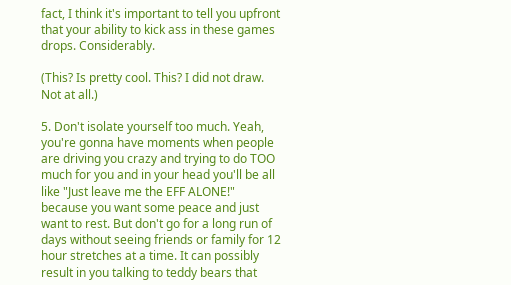fact, I think it's important to tell you upfront that your ability to kick ass in these games drops. Considerably.

(This? Is pretty cool. This? I did not draw. Not at all.)

5. Don't isolate yourself too much. Yeah, you're gonna have moments when people are driving you crazy and trying to do TOO much for you and in your head you'll be all like "Just leave me the EFF ALONE!" because you want some peace and just want to rest. But don't go for a long run of days without seeing friends or family for 12 hour stretches at a time. It can possibly result in you talking to teddy bears that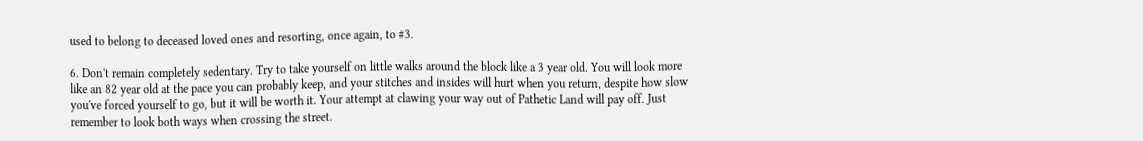used to belong to deceased loved ones and resorting, once again, to #3.

6. Don't remain completely sedentary. Try to take yourself on little walks around the block like a 3 year old. You will look more like an 82 year old at the pace you can probably keep, and your stitches and insides will hurt when you return, despite how slow you've forced yourself to go, but it will be worth it. Your attempt at clawing your way out of Pathetic Land will pay off. Just remember to look both ways when crossing the street.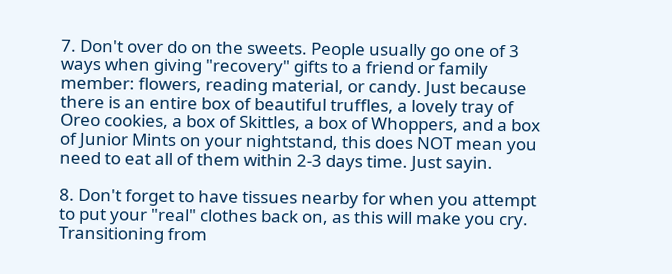7. Don't over do on the sweets. People usually go one of 3 ways when giving "recovery" gifts to a friend or family member: flowers, reading material, or candy. Just because there is an entire box of beautiful truffles, a lovely tray of Oreo cookies, a box of Skittles, a box of Whoppers, and a box of Junior Mints on your nightstand, this does NOT mean you need to eat all of them within 2-3 days time. Just sayin.

8. Don't forget to have tissues nearby for when you attempt to put your "real" clothes back on, as this will make you cry. Transitioning from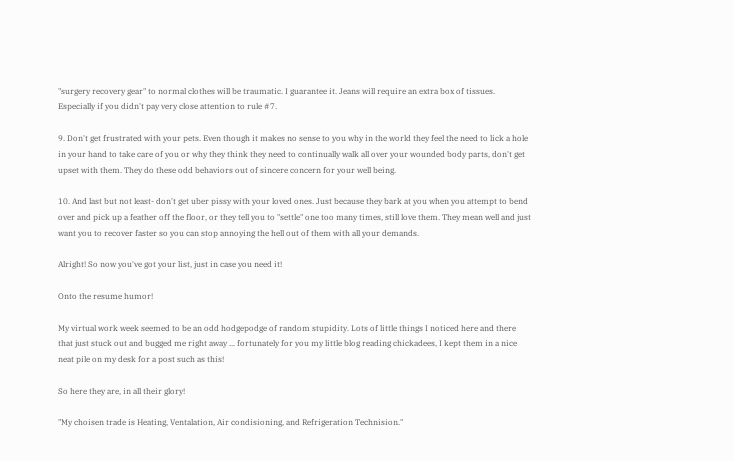"surgery recovery gear" to normal clothes will be traumatic. I guarantee it. Jeans will require an extra box of tissues. Especially if you didn't pay very close attention to rule #7.

9. Don't get frustrated with your pets. Even though it makes no sense to you why in the world they feel the need to lick a hole in your hand to take care of you or why they think they need to continually walk all over your wounded body parts, don't get upset with them. They do these odd behaviors out of sincere concern for your well being.

10. And last but not least- don't get uber pissy with your loved ones. Just because they bark at you when you attempt to bend over and pick up a feather off the floor, or they tell you to "settle" one too many times, still love them. They mean well and just want you to recover faster so you can stop annoying the hell out of them with all your demands.

Alright! So now you've got your list, just in case you need it!

Onto the resume humor!

My virtual work week seemed to be an odd hodgepodge of random stupidity. Lots of little things I noticed here and there that just stuck out and bugged me right away ... fortunately for you my little blog reading chickadees, I kept them in a nice neat pile on my desk for a post such as this!

So here they are, in all their glory!

"My choisen trade is Heating, Ventalation, Air condisioning, and Refrigeration Technision."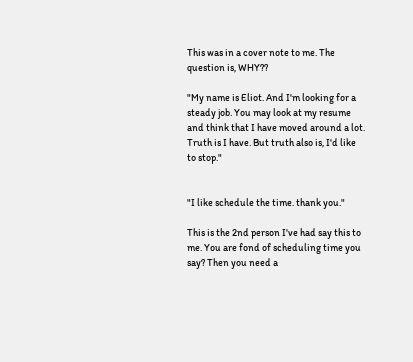This was in a cover note to me. The question is, WHY??

"My name is Eliot. And I'm looking for a steady job. You may look at my resume and think that I have moved around a lot. Truth is I have. But truth also is, I'd like to stop."


"I like schedule the time. thank you."

This is the 2nd person I've had say this to me. You are fond of scheduling time you say? Then you need a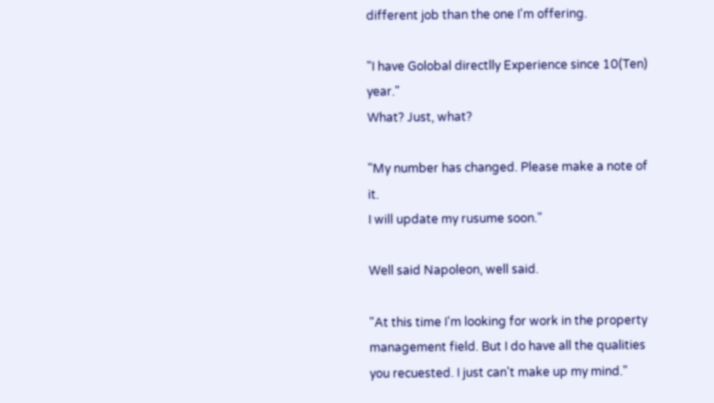different job than the one I'm offering.

"I have Golobal directlly Experience since 10(Ten) year."
What? Just, what?

"My number has changed. Please make a note of it.
I will update my rusume soon."

Well said Napoleon, well said.

"At this time I'm looking for work in the property management field. But I do have all the qualities you recuested. I just can't make up my mind."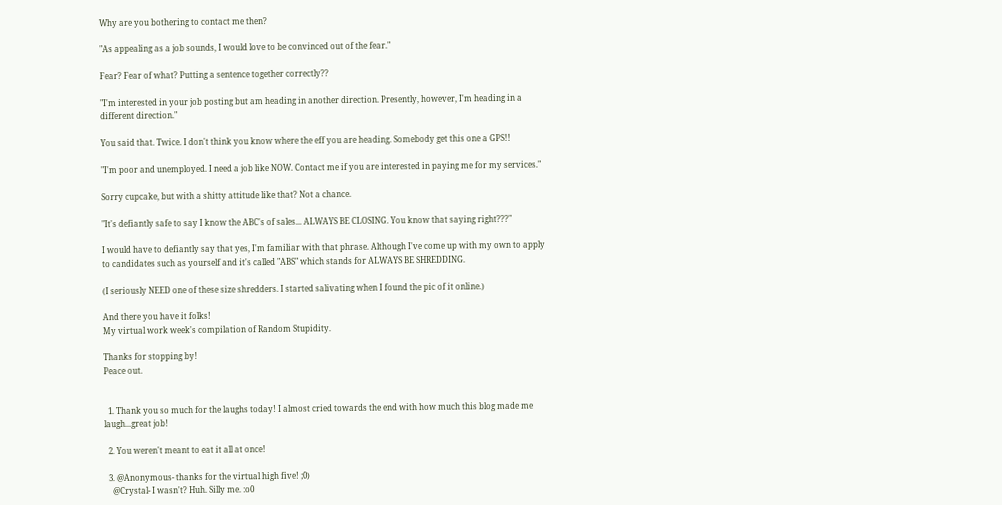Why are you bothering to contact me then?

"As appealing as a job sounds, I would love to be convinced out of the fear."

Fear? Fear of what? Putting a sentence together correctly??

"I'm interested in your job posting but am heading in another direction. Presently, however, I'm heading in a different direction."

You said that. Twice. I don't think you know where the eff you are heading. Somebody get this one a GPS!!

"I'm poor and unemployed. I need a job like NOW. Contact me if you are interested in paying me for my services."

Sorry cupcake, but with a shitty attitude like that? Not a chance.

"It's defiantly safe to say I know the ABC's of sales... ALWAYS BE CLOSING. You know that saying right???"

I would have to defiantly say that yes, I'm familiar with that phrase. Although I've come up with my own to apply to candidates such as yourself and it's called "ABS" which stands for ALWAYS BE SHREDDING.

(I seriously NEED one of these size shredders. I started salivating when I found the pic of it online.)

And there you have it folks!
My virtual work week's compilation of Random Stupidity.

Thanks for stopping by!
Peace out.


  1. Thank you so much for the laughs today! I almost cried towards the end with how much this blog made me laugh...great job!

  2. You weren't meant to eat it all at once!

  3. @Anonymous- thanks for the virtual high five! ;0)
    @Crystal- I wasn't? Huh. Silly me. :o0